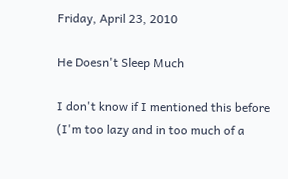Friday, April 23, 2010

He Doesn't Sleep Much

I don't know if I mentioned this before (I'm too lazy and in too much of a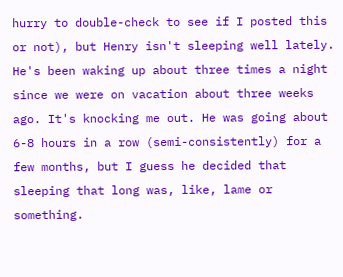hurry to double-check to see if I posted this or not), but Henry isn't sleeping well lately. He's been waking up about three times a night since we were on vacation about three weeks ago. It's knocking me out. He was going about 6-8 hours in a row (semi-consistently) for a few months, but I guess he decided that sleeping that long was, like, lame or something.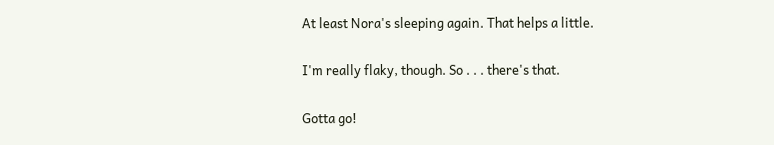At least Nora's sleeping again. That helps a little.

I'm really flaky, though. So . . . there's that.

Gotta go!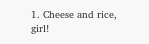1. Cheese and rice, girl!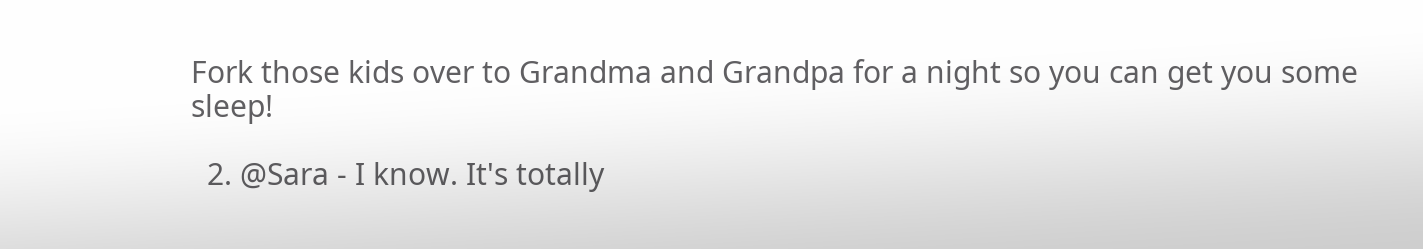Fork those kids over to Grandma and Grandpa for a night so you can get you some sleep!

  2. @Sara - I know. It's totally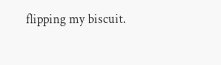flipping my biscuit.